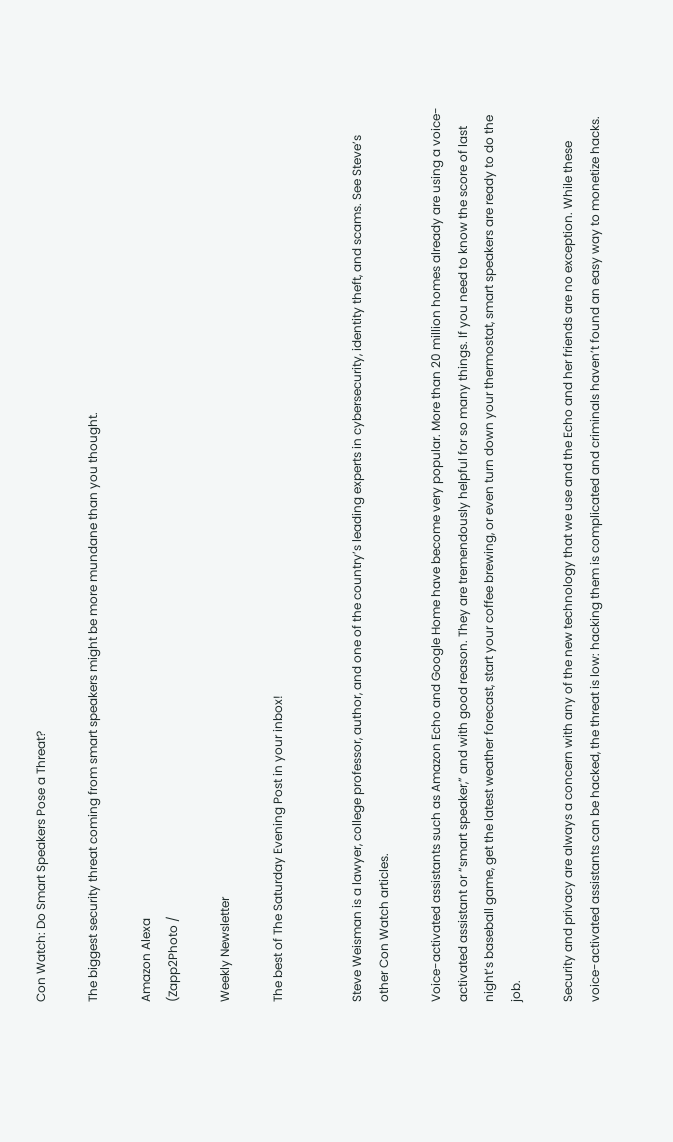Con Watch: Do Smart Speakers Pose a Threat?

The biggest security threat coming from smart speakers might be more mundane than you thought.

Amazon Alexa
(Zapp2Photo /

Weekly Newsletter

The best of The Saturday Evening Post in your inbox!


Steve Weisman is a lawyer, college professor, author, and one of the country’s leading experts in cybersecurity, identity theft, and scams. See Steve’s other Con Watch articles.

Voice-activated assistants such as Amazon Echo and Google Home have become very popular. More than 20 million homes already are using a voice-activated assistant or “smart speaker,” and with good reason. They are tremendously helpful for so many things. If you need to know the score of last night’s baseball game, get the latest weather forecast, start your coffee brewing, or even turn down your thermostat, smart speakers are ready to do the job.

Security and privacy are always a concern with any of the new technology that we use and the Echo and her friends are no exception. While these voice-activated assistants can be hacked, the threat is low: hacking them is complicated and criminals haven’t found an easy way to monetize hacks.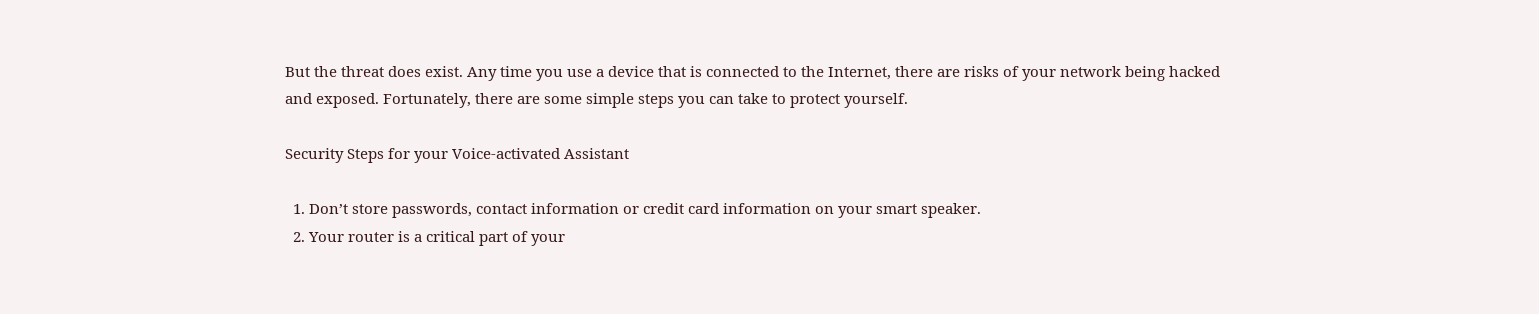But the threat does exist. Any time you use a device that is connected to the Internet, there are risks of your network being hacked and exposed. Fortunately, there are some simple steps you can take to protect yourself.

Security Steps for your Voice-activated Assistant

  1. Don’t store passwords, contact information or credit card information on your smart speaker.
  2. Your router is a critical part of your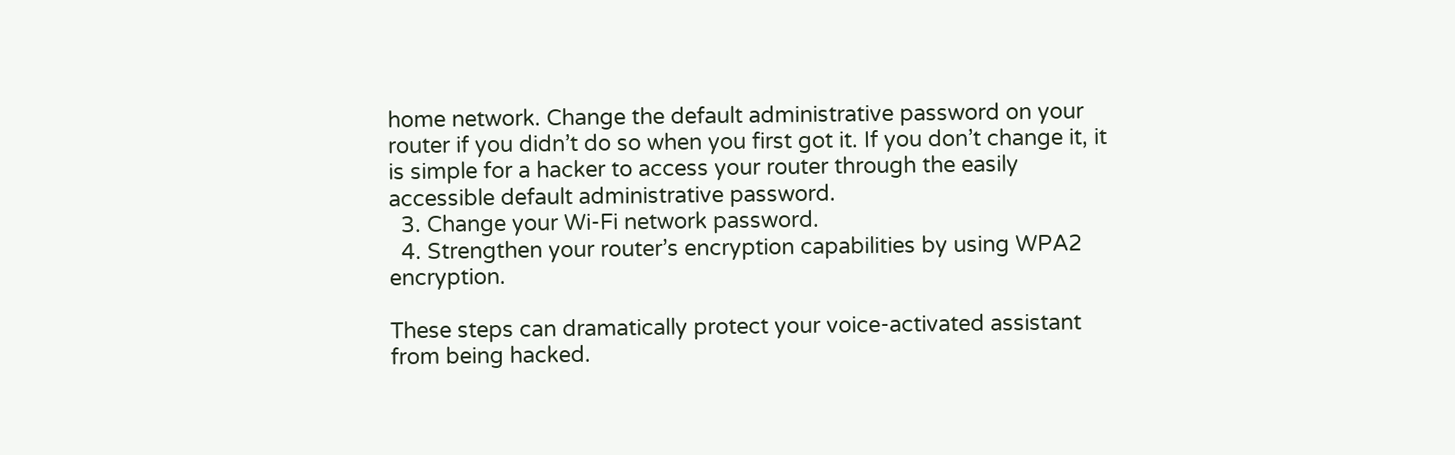home network. Change the default administrative password on your router if you didn’t do so when you first got it. If you don’t change it, it is simple for a hacker to access your router through the easily accessible default administrative password.
  3. Change your Wi-Fi network password.
  4. Strengthen your router’s encryption capabilities by using WPA2 encryption.

These steps can dramatically protect your voice-activated assistant from being hacked.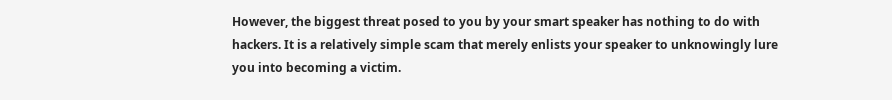However, the biggest threat posed to you by your smart speaker has nothing to do with hackers. It is a relatively simple scam that merely enlists your speaker to unknowingly lure you into becoming a victim.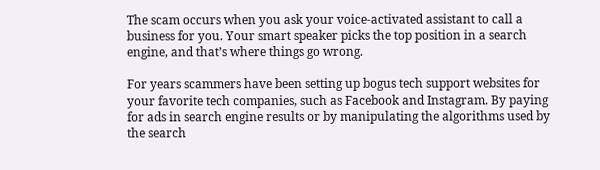The scam occurs when you ask your voice-activated assistant to call a business for you. Your smart speaker picks the top position in a search engine, and that’s where things go wrong.

For years scammers have been setting up bogus tech support websites for your favorite tech companies, such as Facebook and Instagram. By paying for ads in search engine results or by manipulating the algorithms used by the search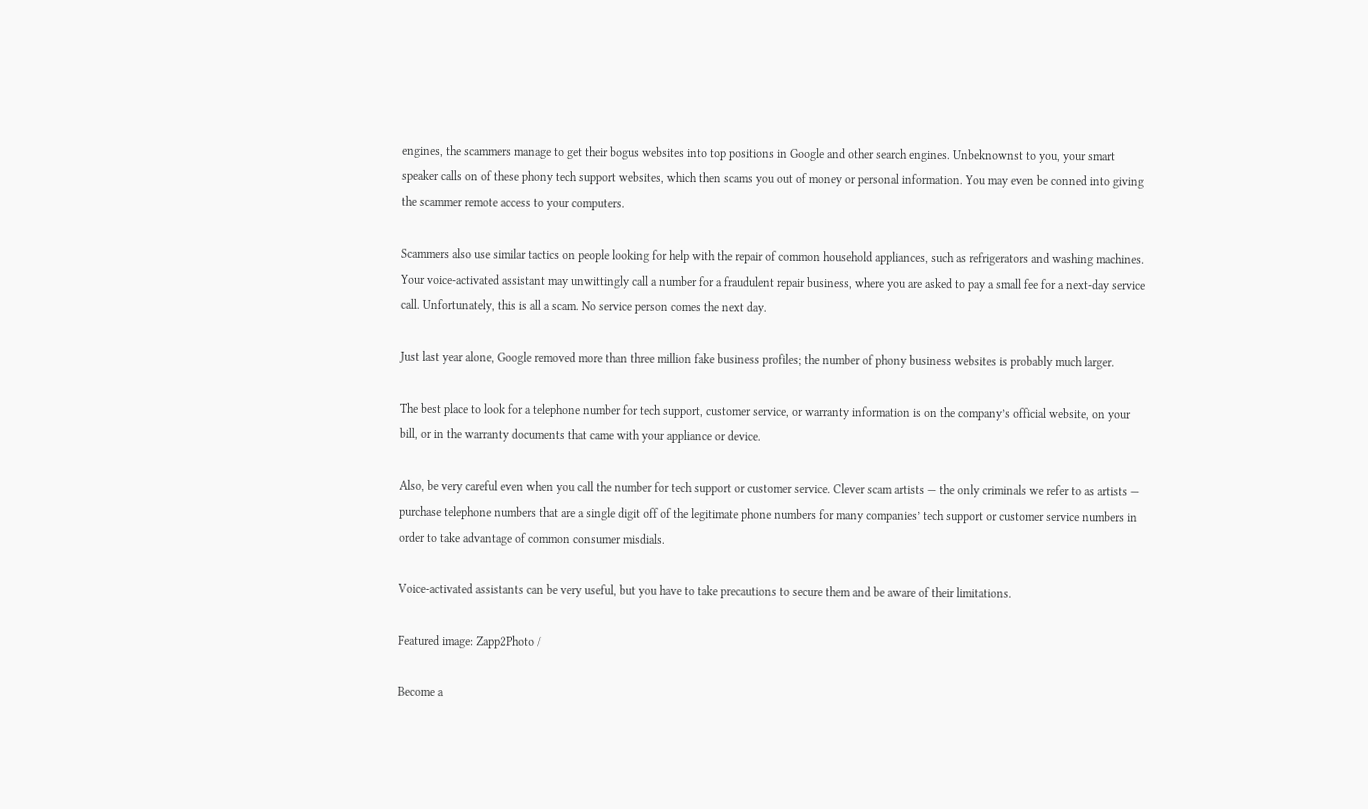engines, the scammers manage to get their bogus websites into top positions in Google and other search engines. Unbeknownst to you, your smart speaker calls on of these phony tech support websites, which then scams you out of money or personal information. You may even be conned into giving the scammer remote access to your computers.

Scammers also use similar tactics on people looking for help with the repair of common household appliances, such as refrigerators and washing machines. Your voice-activated assistant may unwittingly call a number for a fraudulent repair business, where you are asked to pay a small fee for a next-day service call. Unfortunately, this is all a scam. No service person comes the next day.

Just last year alone, Google removed more than three million fake business profiles; the number of phony business websites is probably much larger.

The best place to look for a telephone number for tech support, customer service, or warranty information is on the company’s official website, on your bill, or in the warranty documents that came with your appliance or device.

Also, be very careful even when you call the number for tech support or customer service. Clever scam artists — the only criminals we refer to as artists — purchase telephone numbers that are a single digit off of the legitimate phone numbers for many companies’ tech support or customer service numbers in order to take advantage of common consumer misdials.

Voice-activated assistants can be very useful, but you have to take precautions to secure them and be aware of their limitations.

Featured image: Zapp2Photo /

Become a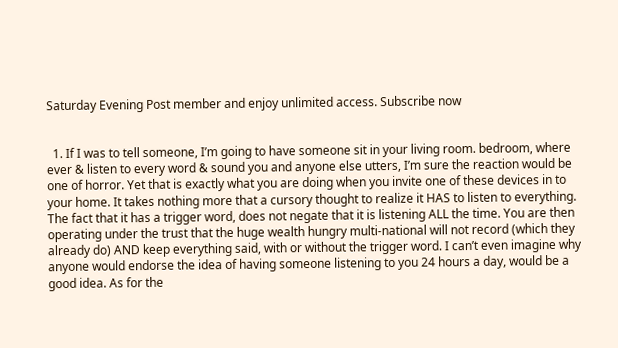Saturday Evening Post member and enjoy unlimited access. Subscribe now


  1. If I was to tell someone, I’m going to have someone sit in your living room. bedroom, where ever & listen to every word & sound you and anyone else utters, I’m sure the reaction would be one of horror. Yet that is exactly what you are doing when you invite one of these devices in to your home. It takes nothing more that a cursory thought to realize it HAS to listen to everything. The fact that it has a trigger word, does not negate that it is listening ALL the time. You are then operating under the trust that the huge wealth hungry multi-national will not record (which they already do) AND keep everything said, with or without the trigger word. I can’t even imagine why anyone would endorse the idea of having someone listening to you 24 hours a day, would be a good idea. As for the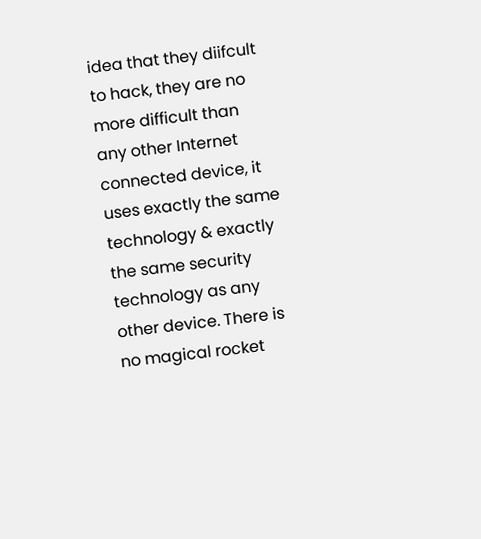idea that they diifcult to hack, they are no more difficult than any other Internet connected device, it uses exactly the same technology & exactly the same security technology as any other device. There is no magical rocket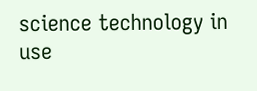science technology in use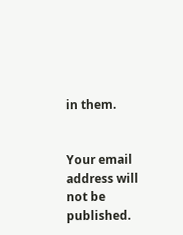in them.


Your email address will not be published.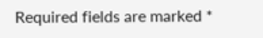Required fields are marked *